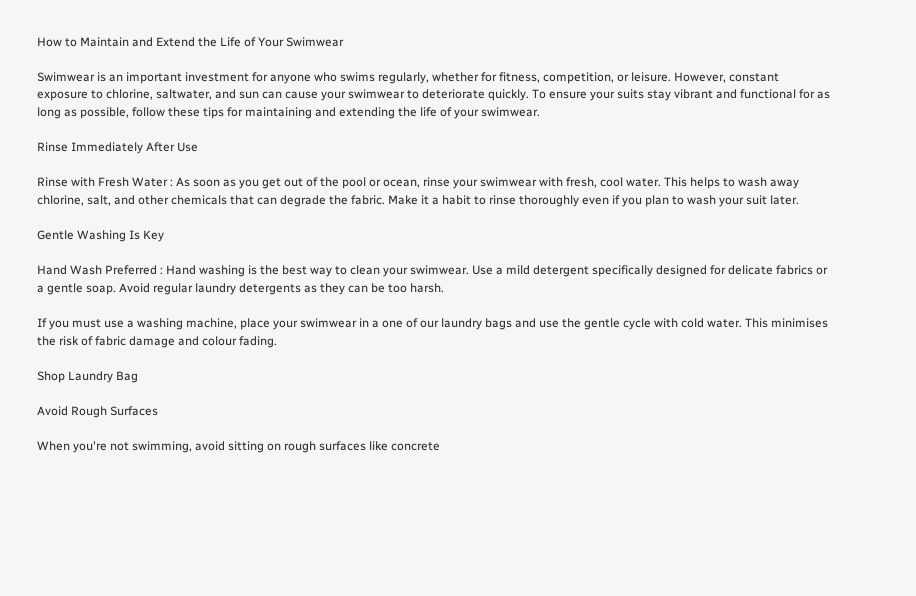How to Maintain and Extend the Life of Your Swimwear

Swimwear is an important investment for anyone who swims regularly, whether for fitness, competition, or leisure. However, constant exposure to chlorine, saltwater, and sun can cause your swimwear to deteriorate quickly. To ensure your suits stay vibrant and functional for as long as possible, follow these tips for maintaining and extending the life of your swimwear.

Rinse Immediately After Use

Rinse with Fresh Water : As soon as you get out of the pool or ocean, rinse your swimwear with fresh, cool water. This helps to wash away chlorine, salt, and other chemicals that can degrade the fabric. Make it a habit to rinse thoroughly even if you plan to wash your suit later.

Gentle Washing Is Key

Hand Wash Preferred : Hand washing is the best way to clean your swimwear. Use a mild detergent specifically designed for delicate fabrics or a gentle soap. Avoid regular laundry detergents as they can be too harsh.

If you must use a washing machine, place your swimwear in a one of our laundry bags and use the gentle cycle with cold water. This minimises the risk of fabric damage and colour fading.

Shop Laundry Bag

Avoid Rough Surfaces

When you're not swimming, avoid sitting on rough surfaces like concrete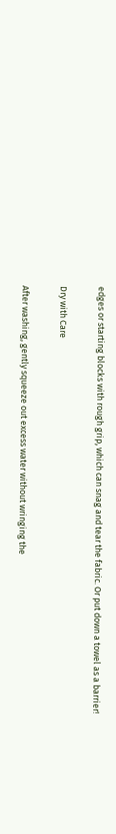edges or starting blocks with rough grip, which can snag and tear the fabric. Or put down a towel as a barrier!

Dry with Care

After washing, gently squeeze out excess water without wringing the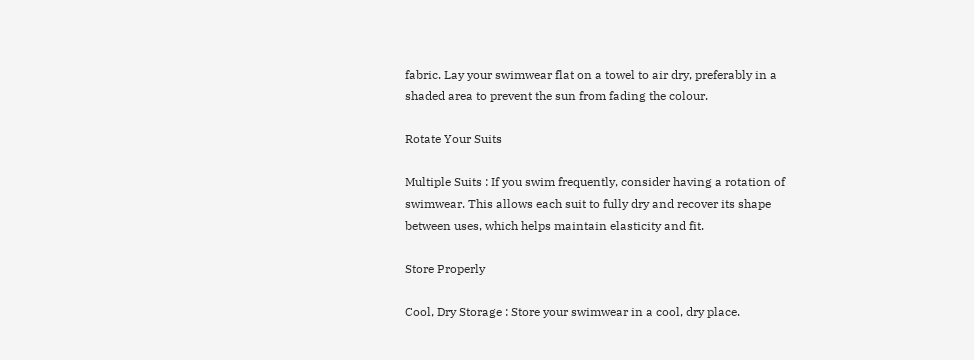fabric. Lay your swimwear flat on a towel to air dry, preferably in a shaded area to prevent the sun from fading the colour.

Rotate Your Suits

Multiple Suits : If you swim frequently, consider having a rotation of swimwear. This allows each suit to fully dry and recover its shape between uses, which helps maintain elasticity and fit.

Store Properly

Cool, Dry Storage : Store your swimwear in a cool, dry place.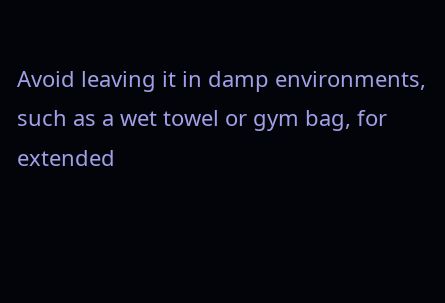Avoid leaving it in damp environments, such as a wet towel or gym bag, for extended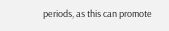periods, as this can promote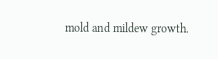mold and mildew growth.